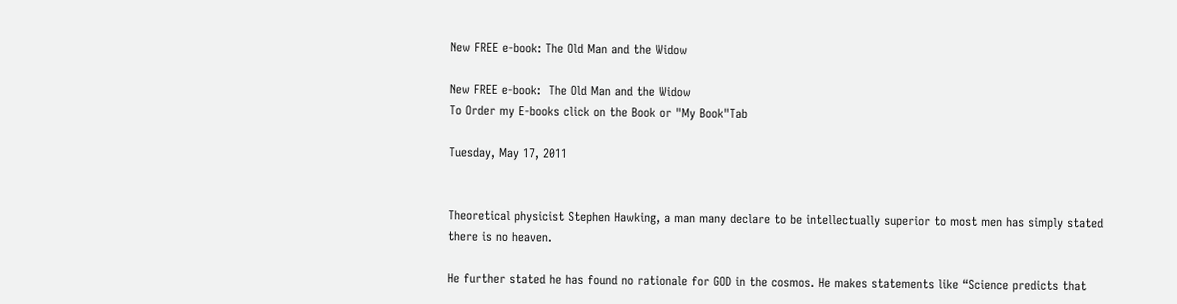New FREE e-book: The Old Man and the Widow

New FREE e-book:  The Old Man and the Widow
To Order my E-books click on the Book or "My Book"Tab

Tuesday, May 17, 2011


Theoretical physicist Stephen Hawking, a man many declare to be intellectually superior to most men has simply stated there is no heaven.

He further stated he has found no rationale for GOD in the cosmos. He makes statements like “Science predicts that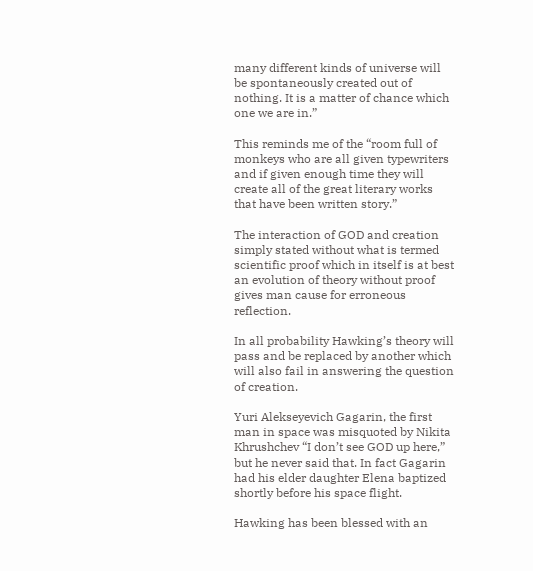many different kinds of universe will be spontaneously created out of nothing. It is a matter of chance which one we are in.”

This reminds me of the “room full of monkeys who are all given typewriters and if given enough time they will create all of the great literary works that have been written story.”

The interaction of GOD and creation simply stated without what is termed scientific proof which in itself is at best an evolution of theory without proof gives man cause for erroneous reflection.

In all probability Hawking’s theory will pass and be replaced by another which will also fail in answering the question of creation.

Yuri Alekseyevich Gagarin, the first man in space was misquoted by Nikita Khrushchev “I don’t see GOD up here,” but he never said that. In fact Gagarin had his elder daughter Elena baptized shortly before his space flight.

Hawking has been blessed with an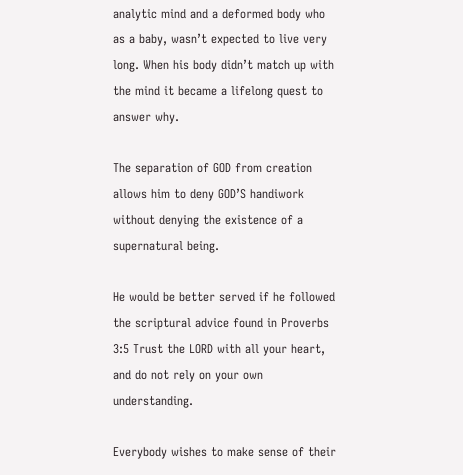analytic mind and a deformed body who as a baby, wasn’t expected to live very long. When his body didn’t match up with the mind it became a lifelong quest to answer why.

The separation of GOD from creation allows him to deny GOD’S handiwork without denying the existence of a supernatural being.

He would be better served if he followed the scriptural advice found in Proverbs 3:5 Trust the LORD with all your heart, and do not rely on your own understanding.

Everybody wishes to make sense of their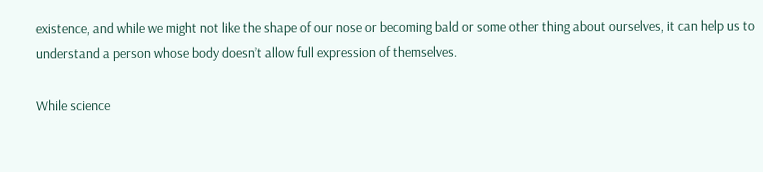existence, and while we might not like the shape of our nose or becoming bald or some other thing about ourselves, it can help us to understand a person whose body doesn’t allow full expression of themselves.

While science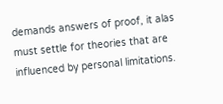demands answers of proof, it alas must settle for theories that are influenced by personal limitations.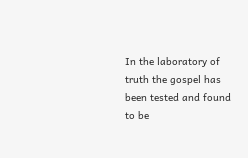In the laboratory of truth the gospel has been tested and found to be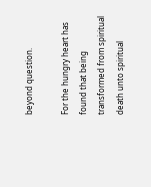beyond question.

For the hungry heart has found that being transformed from spiritual death unto spiritual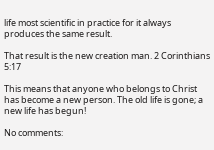life most scientific in practice for it always produces the same result.

That result is the new creation man. 2 Corinthians 5:17

This means that anyone who belongs to Christ has become a new person. The old life is gone; a new life has begun!

No comments: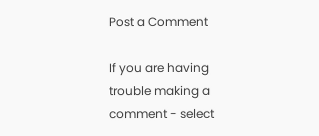Post a Comment

If you are having trouble making a comment - select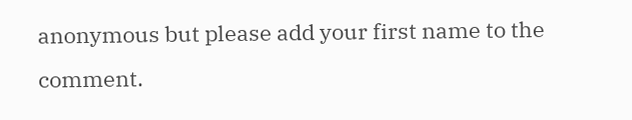anonymous but please add your first name to the comment.